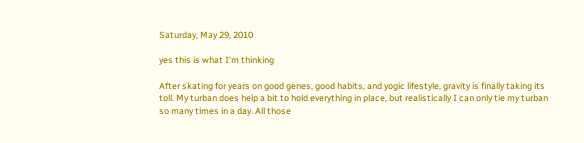Saturday, May 29, 2010

yes this is what I'm thinking

After skating for years on good genes, good habits, and yogic lifestyle, gravity is finally taking its toll. My turban does help a bit to hold everything in place, but realistically I can only tie my turban so many times in a day. All those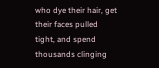who dye their hair, get their faces pulled tight, and spend thousands clinging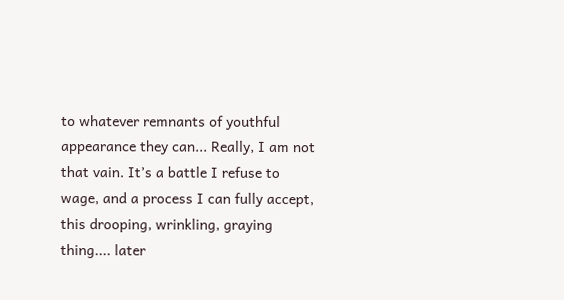to whatever remnants of youthful appearance they can... Really, I am not that vain. It’s a battle I refuse to wage, and a process I can fully accept, this drooping, wrinkling, graying thing.... later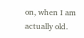on, when I am actually old.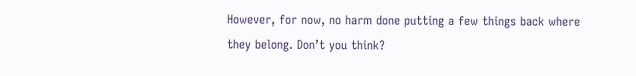However, for now, no harm done putting a few things back where they belong. Don’t you think?